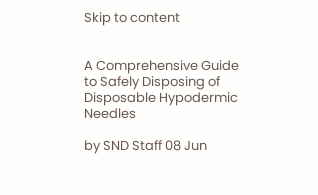Skip to content


A Comprehensive Guide to Safely Disposing of Disposable Hypodermic Needles

by SND Staff 08 Jun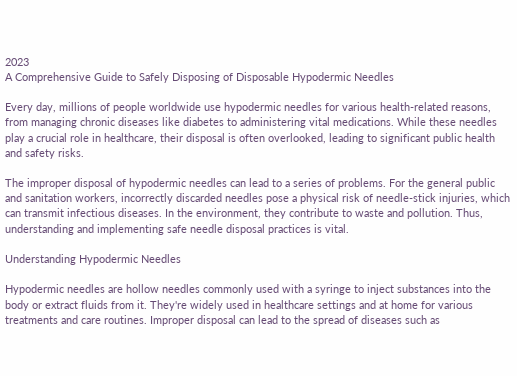2023
A Comprehensive Guide to Safely Disposing of Disposable Hypodermic Needles

Every day, millions of people worldwide use hypodermic needles for various health-related reasons, from managing chronic diseases like diabetes to administering vital medications. While these needles play a crucial role in healthcare, their disposal is often overlooked, leading to significant public health and safety risks.

The improper disposal of hypodermic needles can lead to a series of problems. For the general public and sanitation workers, incorrectly discarded needles pose a physical risk of needle-stick injuries, which can transmit infectious diseases. In the environment, they contribute to waste and pollution. Thus, understanding and implementing safe needle disposal practices is vital.

Understanding Hypodermic Needles

Hypodermic needles are hollow needles commonly used with a syringe to inject substances into the body or extract fluids from it. They're widely used in healthcare settings and at home for various treatments and care routines. Improper disposal can lead to the spread of diseases such as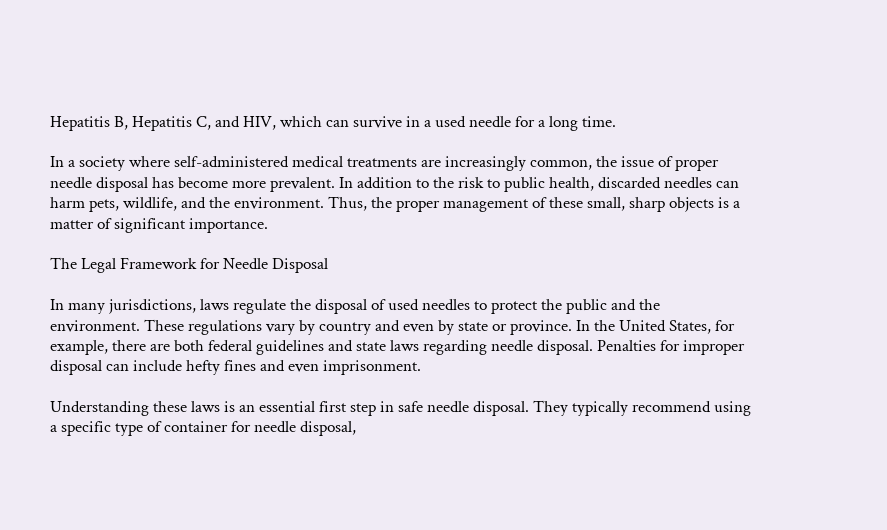Hepatitis B, Hepatitis C, and HIV, which can survive in a used needle for a long time.

In a society where self-administered medical treatments are increasingly common, the issue of proper needle disposal has become more prevalent. In addition to the risk to public health, discarded needles can harm pets, wildlife, and the environment. Thus, the proper management of these small, sharp objects is a matter of significant importance.

The Legal Framework for Needle Disposal

In many jurisdictions, laws regulate the disposal of used needles to protect the public and the environment. These regulations vary by country and even by state or province. In the United States, for example, there are both federal guidelines and state laws regarding needle disposal. Penalties for improper disposal can include hefty fines and even imprisonment.

Understanding these laws is an essential first step in safe needle disposal. They typically recommend using a specific type of container for needle disposal,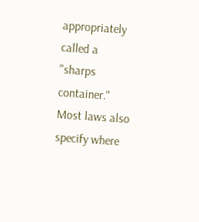appropriately called a "sharps container." Most laws also specify where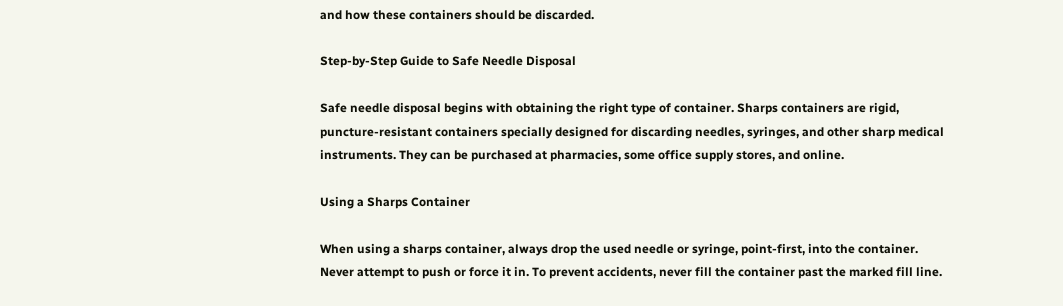and how these containers should be discarded.

Step-by-Step Guide to Safe Needle Disposal

Safe needle disposal begins with obtaining the right type of container. Sharps containers are rigid, puncture-resistant containers specially designed for discarding needles, syringes, and other sharp medical instruments. They can be purchased at pharmacies, some office supply stores, and online.

Using a Sharps Container

When using a sharps container, always drop the used needle or syringe, point-first, into the container. Never attempt to push or force it in. To prevent accidents, never fill the container past the marked fill line.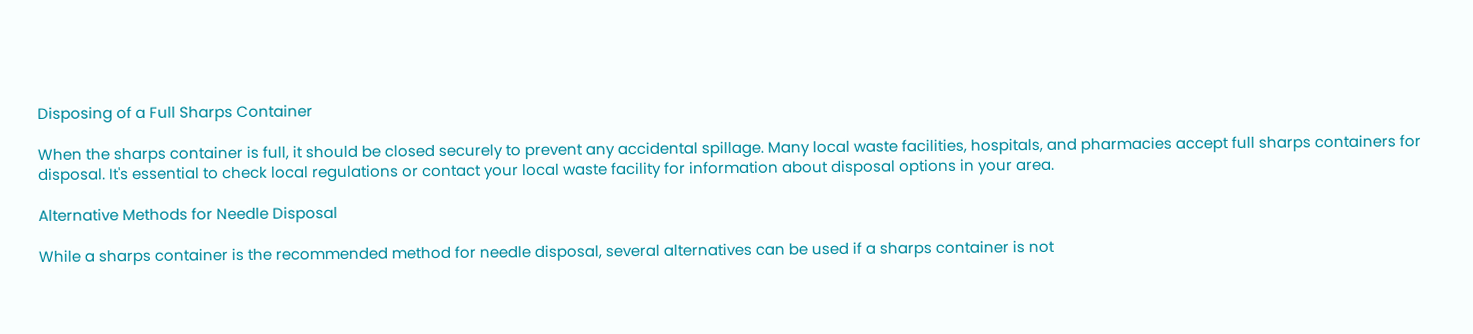Disposing of a Full Sharps Container

When the sharps container is full, it should be closed securely to prevent any accidental spillage. Many local waste facilities, hospitals, and pharmacies accept full sharps containers for disposal. It's essential to check local regulations or contact your local waste facility for information about disposal options in your area.

Alternative Methods for Needle Disposal

While a sharps container is the recommended method for needle disposal, several alternatives can be used if a sharps container is not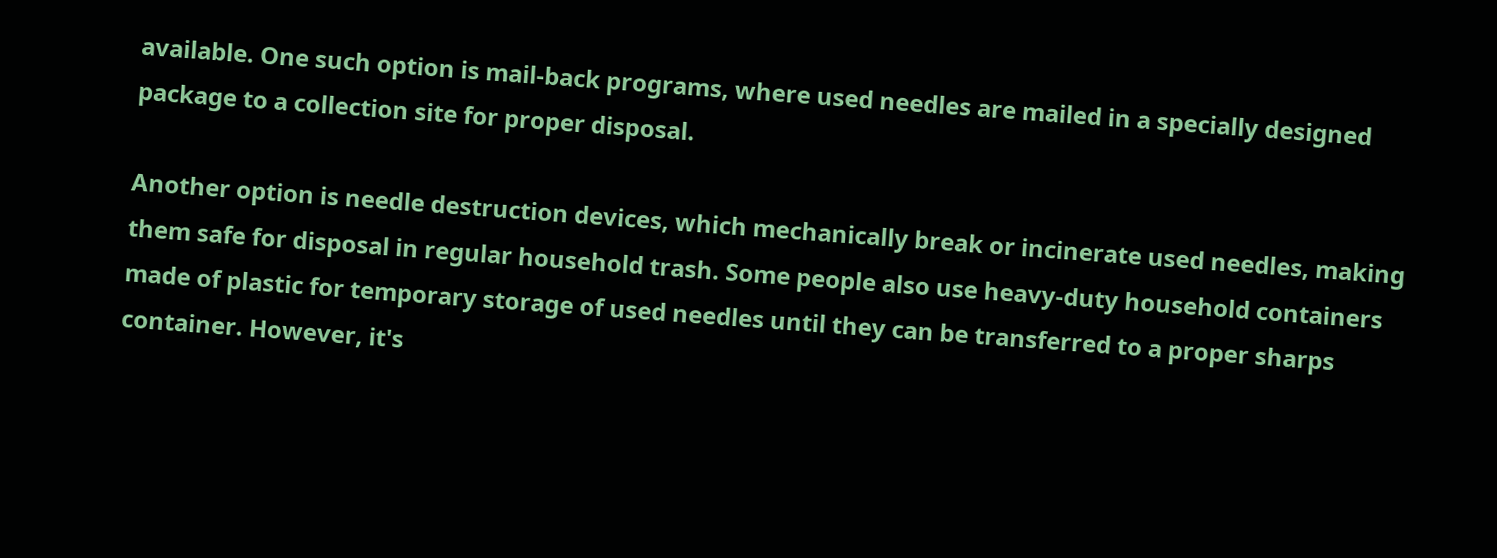available. One such option is mail-back programs, where used needles are mailed in a specially designed package to a collection site for proper disposal.

Another option is needle destruction devices, which mechanically break or incinerate used needles, making them safe for disposal in regular household trash. Some people also use heavy-duty household containers made of plastic for temporary storage of used needles until they can be transferred to a proper sharps container. However, it's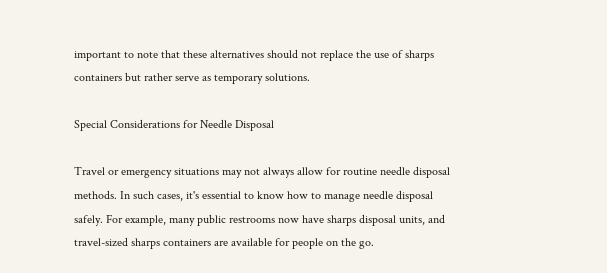important to note that these alternatives should not replace the use of sharps containers but rather serve as temporary solutions.

Special Considerations for Needle Disposal

Travel or emergency situations may not always allow for routine needle disposal methods. In such cases, it's essential to know how to manage needle disposal safely. For example, many public restrooms now have sharps disposal units, and travel-sized sharps containers are available for people on the go.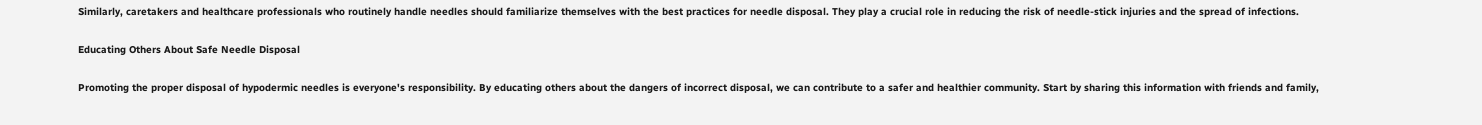Similarly, caretakers and healthcare professionals who routinely handle needles should familiarize themselves with the best practices for needle disposal. They play a crucial role in reducing the risk of needle-stick injuries and the spread of infections.

Educating Others About Safe Needle Disposal

Promoting the proper disposal of hypodermic needles is everyone's responsibility. By educating others about the dangers of incorrect disposal, we can contribute to a safer and healthier community. Start by sharing this information with friends and family,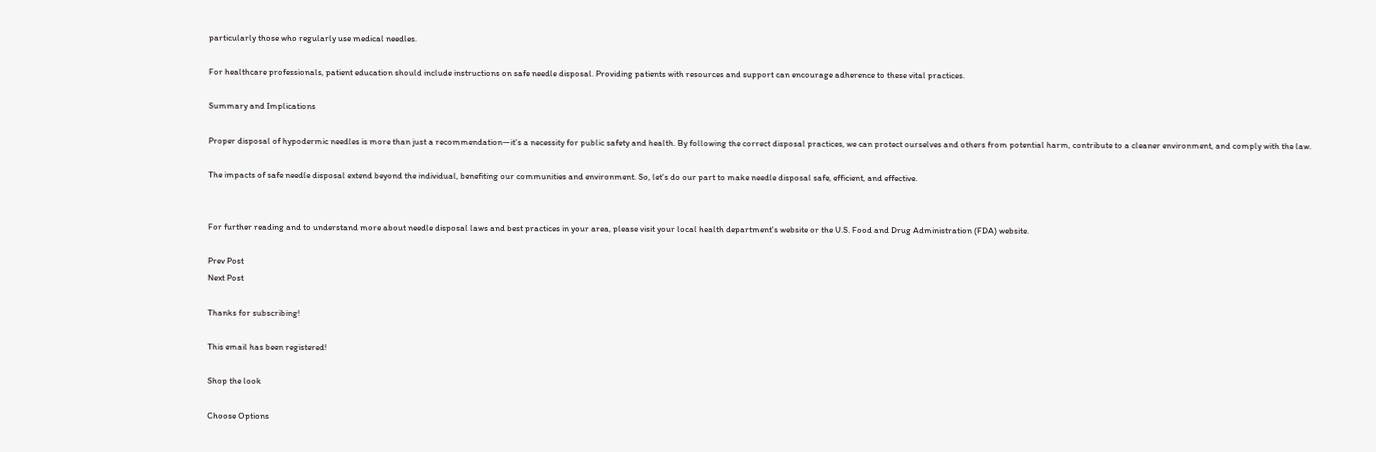particularly those who regularly use medical needles.

For healthcare professionals, patient education should include instructions on safe needle disposal. Providing patients with resources and support can encourage adherence to these vital practices.

Summary and Implications

Proper disposal of hypodermic needles is more than just a recommendation—it's a necessity for public safety and health. By following the correct disposal practices, we can protect ourselves and others from potential harm, contribute to a cleaner environment, and comply with the law.

The impacts of safe needle disposal extend beyond the individual, benefiting our communities and environment. So, let's do our part to make needle disposal safe, efficient, and effective.


For further reading and to understand more about needle disposal laws and best practices in your area, please visit your local health department's website or the U.S. Food and Drug Administration (FDA) website.

Prev Post
Next Post

Thanks for subscribing!

This email has been registered!

Shop the look

Choose Options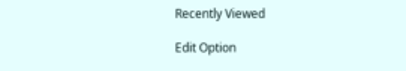Recently Viewed

Edit Option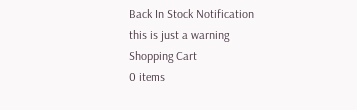Back In Stock Notification
this is just a warning
Shopping Cart
0 items